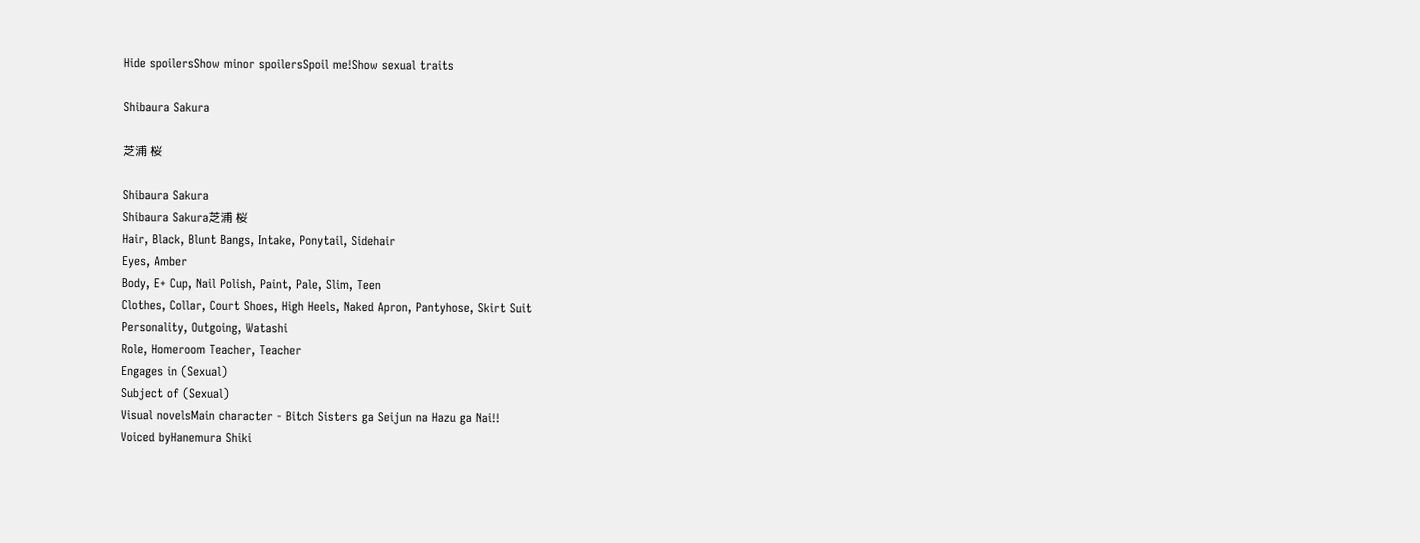Hide spoilersShow minor spoilersSpoil me!Show sexual traits

Shibaura Sakura

芝浦 桜

Shibaura Sakura
Shibaura Sakura芝浦 桜
Hair, Black, Blunt Bangs, Intake, Ponytail, Sidehair
Eyes, Amber
Body, E+ Cup, Nail Polish, Paint, Pale, Slim, Teen
Clothes, Collar, Court Shoes, High Heels, Naked Apron, Pantyhose, Skirt Suit
Personality, Outgoing, Watashi
Role, Homeroom Teacher, Teacher
Engages in (Sexual)
Subject of (Sexual)
Visual novelsMain character - Bitch Sisters ga Seijun na Hazu ga Nai!!
Voiced byHanemura Shiki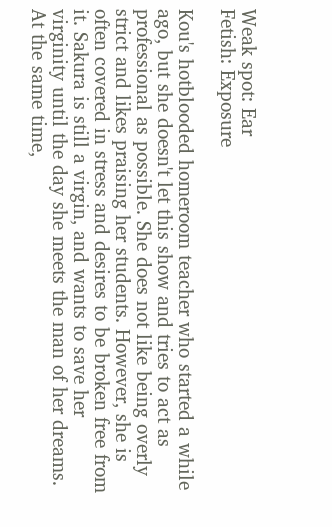Weak spot: Ear
Fetish: Exposure

Kou's hotblooded homeroom teacher who started a while ago, but she doesn't let this show and tries to act as professional as possible. She does not like being overly strict and likes praising her students. However, she is often covered in stress and desires to be broken free from it. Sakura is still a virgin, and wants to save her virginity until the day she meets the man of her dreams. At the same time,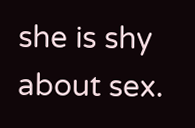she is shy about sex.